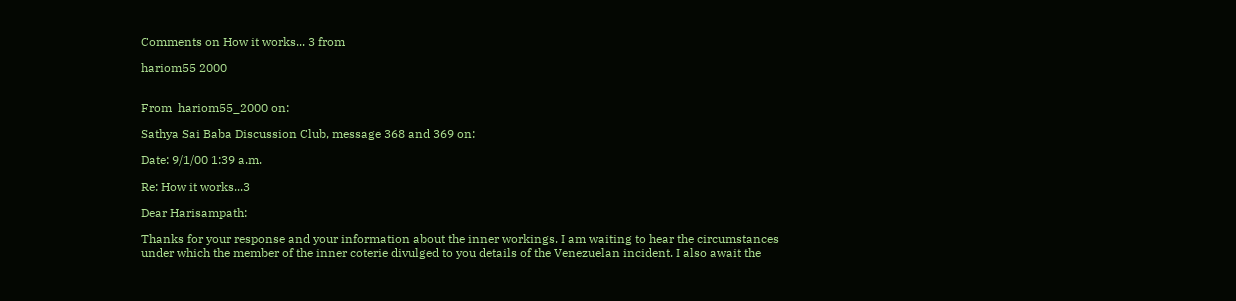Comments on How it works... 3 from

hariom55 2000


From  hariom55_2000 on:

Sathya Sai Baba Discussion Club, message 368 and 369 on:

Date: 9/1/00 1:39 a.m.

Re: How it works...3

Dear Harisampath:

Thanks for your response and your information about the inner workings. I am waiting to hear the circumstances under which the member of the inner coterie divulged to you details of the Venezuelan incident. I also await the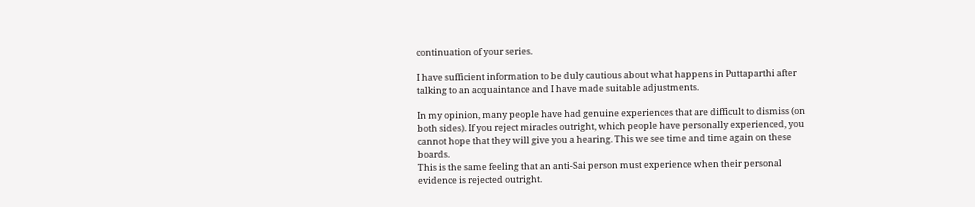continuation of your series.

I have sufficient information to be duly cautious about what happens in Puttaparthi after talking to an acquaintance and I have made suitable adjustments.

In my opinion, many people have had genuine experiences that are difficult to dismiss (on both sides). If you reject miracles outright, which people have personally experienced, you cannot hope that they will give you a hearing. This we see time and time again on these boards.
This is the same feeling that an anti-Sai person must experience when their personal evidence is rejected outright.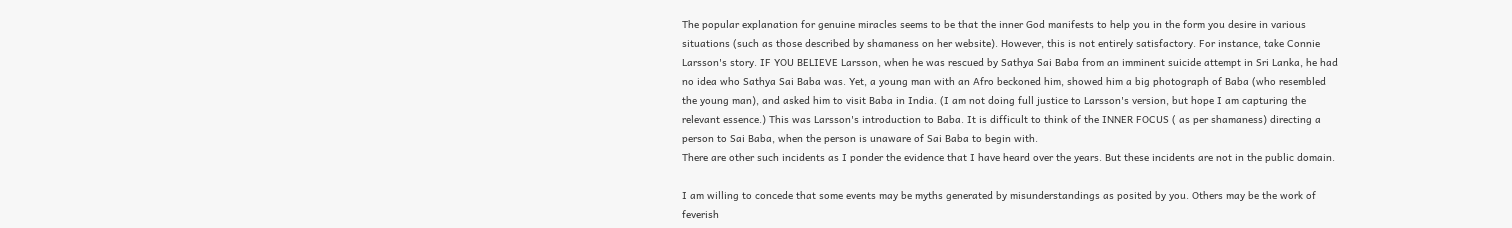The popular explanation for genuine miracles seems to be that the inner God manifests to help you in the form you desire in various situations (such as those described by shamaness on her website). However, this is not entirely satisfactory. For instance, take Connie Larsson's story. IF YOU BELIEVE Larsson, when he was rescued by Sathya Sai Baba from an imminent suicide attempt in Sri Lanka, he had no idea who Sathya Sai Baba was. Yet, a young man with an Afro beckoned him, showed him a big photograph of Baba (who resembled the young man), and asked him to visit Baba in India. (I am not doing full justice to Larsson's version, but hope I am capturing the relevant essence.) This was Larsson's introduction to Baba. It is difficult to think of the INNER FOCUS ( as per shamaness) directing a person to Sai Baba, when the person is unaware of Sai Baba to begin with.
There are other such incidents as I ponder the evidence that I have heard over the years. But these incidents are not in the public domain.

I am willing to concede that some events may be myths generated by misunderstandings as posited by you. Others may be the work of feverish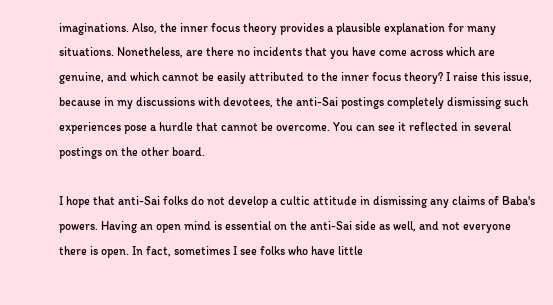imaginations. Also, the inner focus theory provides a plausible explanation for many situations. Nonetheless, are there no incidents that you have come across which are genuine, and which cannot be easily attributed to the inner focus theory? I raise this issue, because in my discussions with devotees, the anti-Sai postings completely dismissing such experiences pose a hurdle that cannot be overcome. You can see it reflected in several postings on the other board.

I hope that anti-Sai folks do not develop a cultic attitude in dismissing any claims of Baba's powers. Having an open mind is essential on the anti-Sai side as well, and not everyone there is open. In fact, sometimes I see folks who have little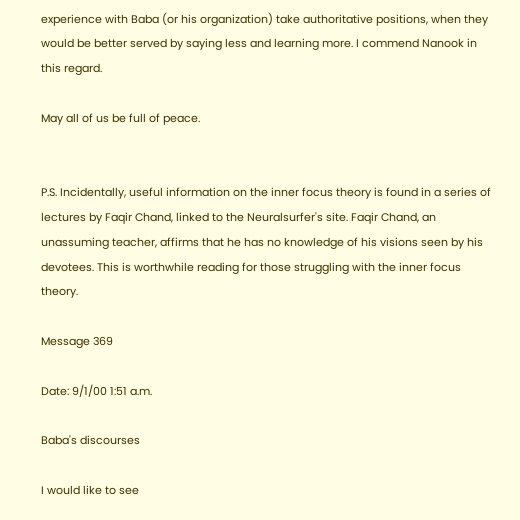experience with Baba (or his organization) take authoritative positions, when they would be better served by saying less and learning more. I commend Nanook in this regard.

May all of us be full of peace.


P.S. Incidentally, useful information on the inner focus theory is found in a series of lectures by Faqir Chand, linked to the Neuralsurfer's site. Faqir Chand, an unassuming teacher, affirms that he has no knowledge of his visions seen by his devotees. This is worthwhile reading for those struggling with the inner focus theory.

Message 369

Date: 9/1/00 1:51 a.m.

Baba's discourses

I would like to see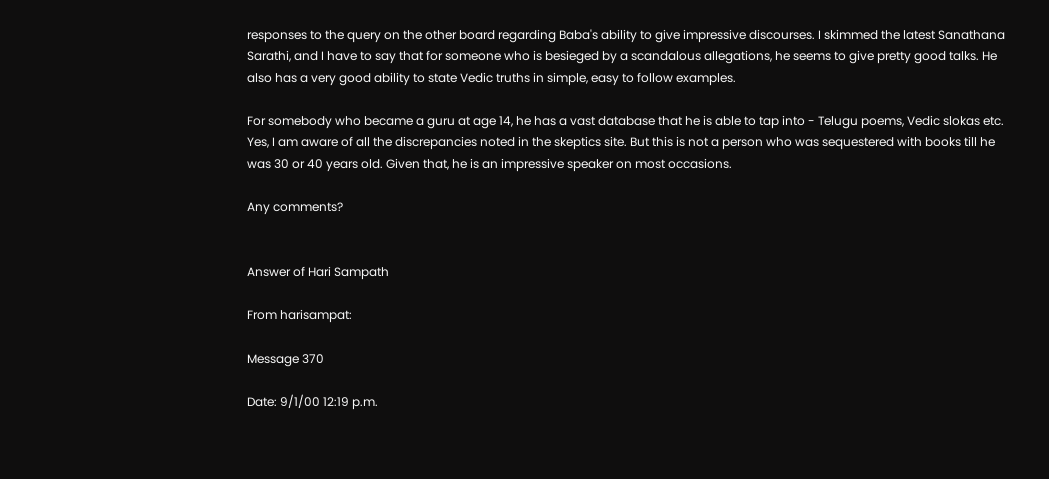responses to the query on the other board regarding Baba's ability to give impressive discourses. I skimmed the latest Sanathana Sarathi, and I have to say that for someone who is besieged by a scandalous allegations, he seems to give pretty good talks. He also has a very good ability to state Vedic truths in simple, easy to follow examples.

For somebody who became a guru at age 14, he has a vast database that he is able to tap into - Telugu poems, Vedic slokas etc. Yes, I am aware of all the discrepancies noted in the skeptics site. But this is not a person who was sequestered with books till he was 30 or 40 years old. Given that, he is an impressive speaker on most occasions.

Any comments?


Answer of Hari Sampath

From harisampat:

Message 370

Date: 9/1/00 12:19 p.m.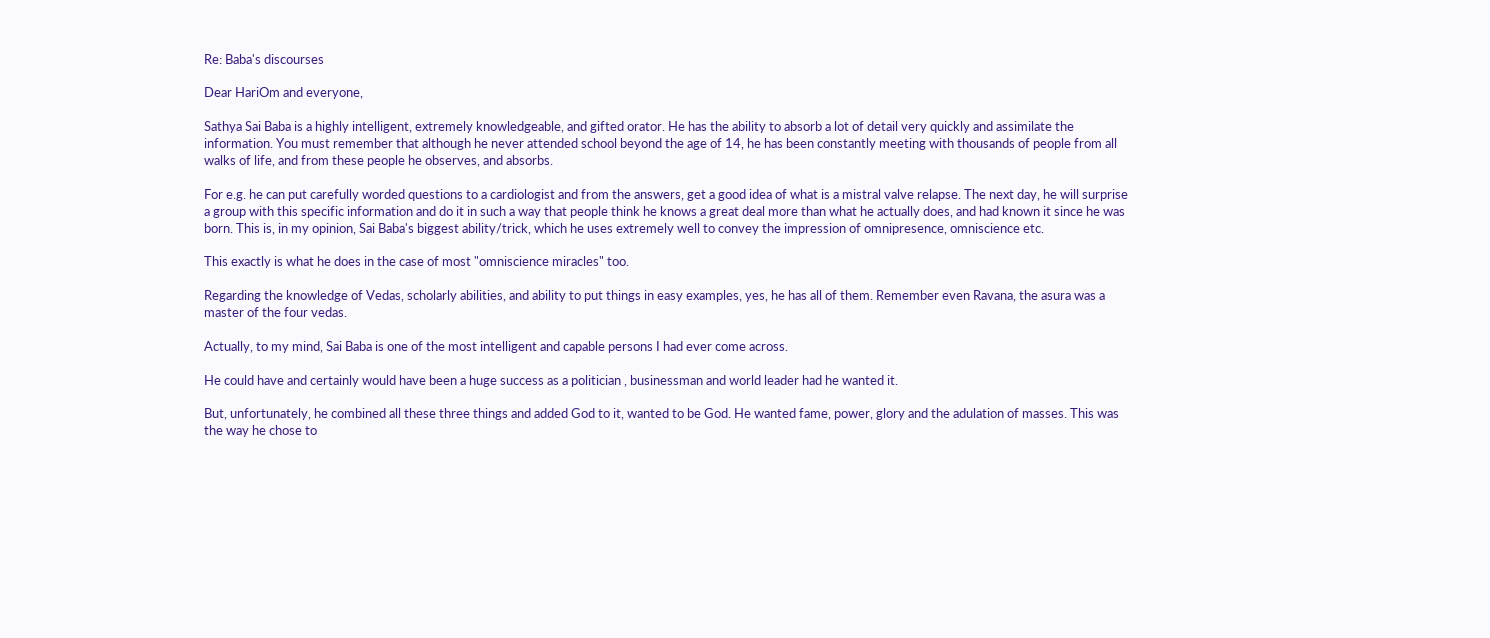Re: Baba's discourses

Dear HariOm and everyone,

Sathya Sai Baba is a highly intelligent, extremely knowledgeable, and gifted orator. He has the ability to absorb a lot of detail very quickly and assimilate the information. You must remember that although he never attended school beyond the age of 14, he has been constantly meeting with thousands of people from all walks of life, and from these people he observes, and absorbs.

For e.g. he can put carefully worded questions to a cardiologist and from the answers, get a good idea of what is a mistral valve relapse. The next day, he will surprise a group with this specific information and do it in such a way that people think he knows a great deal more than what he actually does, and had known it since he was born. This is, in my opinion, Sai Baba's biggest ability/trick, which he uses extremely well to convey the impression of omnipresence, omniscience etc.

This exactly is what he does in the case of most "omniscience miracles" too.

Regarding the knowledge of Vedas, scholarly abilities, and ability to put things in easy examples, yes, he has all of them. Remember even Ravana, the asura was a master of the four vedas.

Actually, to my mind, Sai Baba is one of the most intelligent and capable persons I had ever come across.

He could have and certainly would have been a huge success as a politician , businessman and world leader had he wanted it.

But, unfortunately, he combined all these three things and added God to it, wanted to be God. He wanted fame, power, glory and the adulation of masses. This was the way he chose to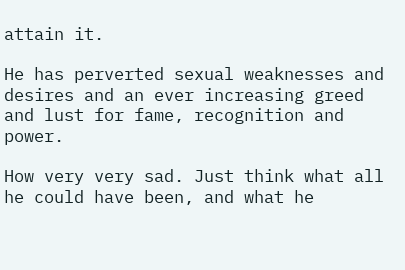attain it.

He has perverted sexual weaknesses and desires and an ever increasing greed and lust for fame, recognition and power.

How very very sad. Just think what all he could have been, and what he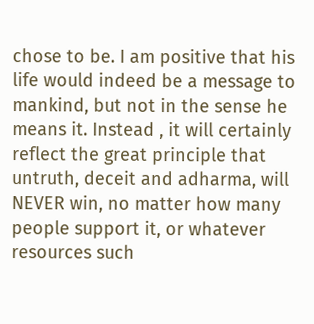chose to be. I am positive that his life would indeed be a message to mankind, but not in the sense he means it. Instead , it will certainly reflect the great principle that untruth, deceit and adharma, will NEVER win, no matter how many people support it, or whatever resources such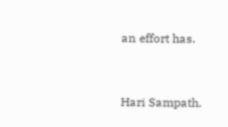an effort has.


Hari Sampath.